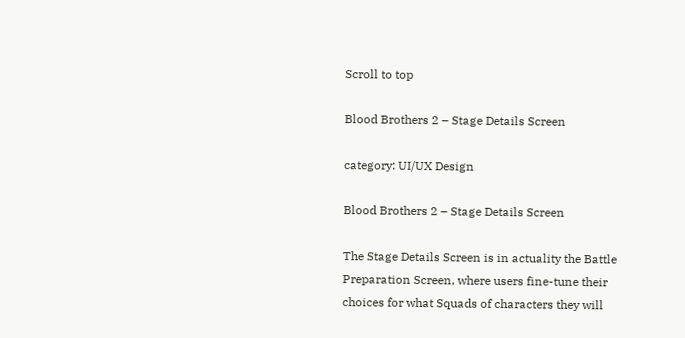Scroll to top

Blood Brothers 2 – Stage Details Screen

category: UI/UX Design

Blood Brothers 2 – Stage Details Screen

The Stage Details Screen is in actuality the Battle Preparation Screen, where users fine-tune their choices for what Squads of characters they will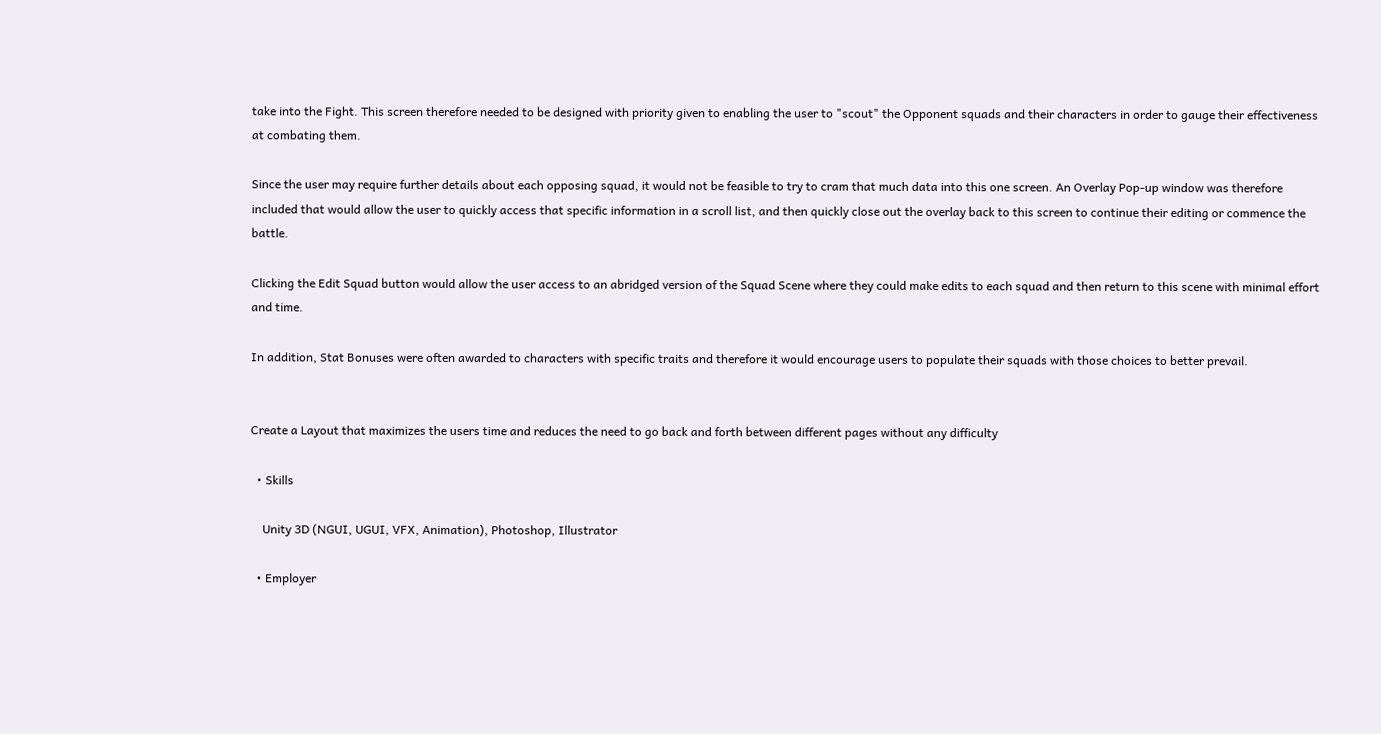take into the Fight. This screen therefore needed to be designed with priority given to enabling the user to "scout" the Opponent squads and their characters in order to gauge their effectiveness at combating them.

Since the user may require further details about each opposing squad, it would not be feasible to try to cram that much data into this one screen. An Overlay Pop-up window was therefore included that would allow the user to quickly access that specific information in a scroll list, and then quickly close out the overlay back to this screen to continue their editing or commence the battle.

Clicking the Edit Squad button would allow the user access to an abridged version of the Squad Scene where they could make edits to each squad and then return to this scene with minimal effort and time.

In addition, Stat Bonuses were often awarded to characters with specific traits and therefore it would encourage users to populate their squads with those choices to better prevail.


Create a Layout that maximizes the users time and reduces the need to go back and forth between different pages without any difficulty

  • Skills

    Unity 3D (NGUI, UGUI, VFX, Animation), Photoshop, Illustrator

  • Employer